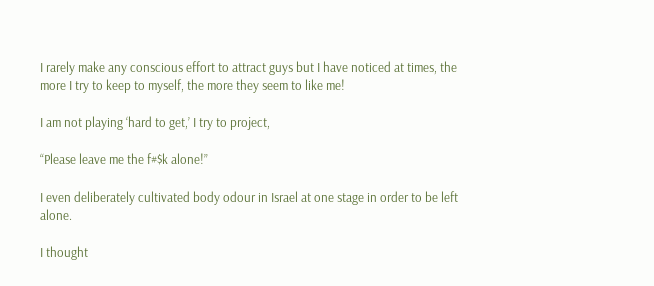I rarely make any conscious effort to attract guys but I have noticed at times, the more I try to keep to myself, the more they seem to like me!

I am not playing ‘hard to get,’ I try to project,

“Please leave me the f#$k alone!”

I even deliberately cultivated body odour in Israel at one stage in order to be left alone.

I thought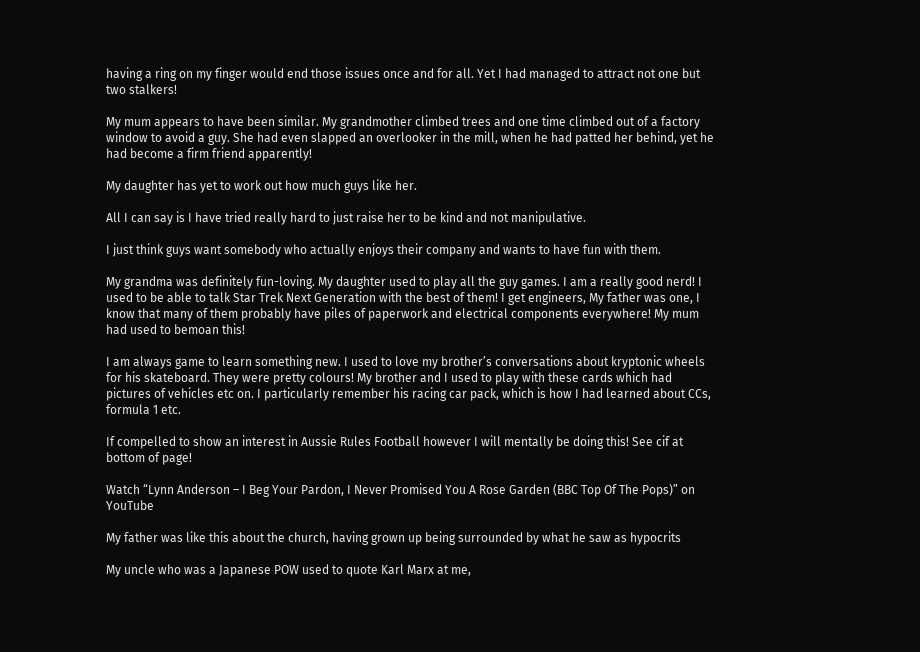having a ring on my finger would end those issues once and for all. Yet I had managed to attract not one but two stalkers!

My mum appears to have been similar. My grandmother climbed trees and one time climbed out of a factory window to avoid a guy. She had even slapped an overlooker in the mill, when he had patted her behind, yet he had become a firm friend apparently!

My daughter has yet to work out how much guys like her.

All I can say is I have tried really hard to just raise her to be kind and not manipulative.

I just think guys want somebody who actually enjoys their company and wants to have fun with them.

My grandma was definitely fun-loving. My daughter used to play all the guy games. I am a really good nerd! I used to be able to talk Star Trek Next Generation with the best of them! I get engineers, My father was one, I know that many of them probably have piles of paperwork and electrical components everywhere! My mum had used to bemoan this!

I am always game to learn something new. I used to love my brother’s conversations about kryptonic wheels for his skateboard. They were pretty colours! My brother and I used to play with these cards which had pictures of vehicles etc on. I particularly remember his racing car pack, which is how I had learned about CCs, formula 1 etc.

If compelled to show an interest in Aussie Rules Football however I will mentally be doing this! See cif at bottom of page!

Watch “Lynn Anderson – I Beg Your Pardon, I Never Promised You A Rose Garden (BBC Top Of The Pops)” on YouTube

My father was like this about the church, having grown up being surrounded by what he saw as hypocrits

My uncle who was a Japanese POW used to quote Karl Marx at me,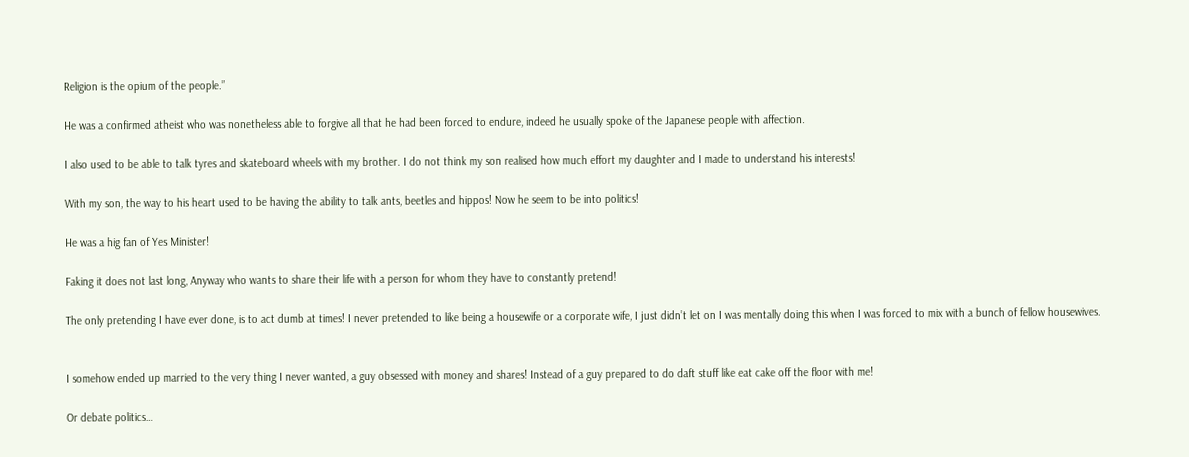Religion is the opium of the people.”

He was a confirmed atheist who was nonetheless able to forgive all that he had been forced to endure, indeed he usually spoke of the Japanese people with affection.

I also used to be able to talk tyres and skateboard wheels with my brother. I do not think my son realised how much effort my daughter and I made to understand his interests!

With my son, the way to his heart used to be having the ability to talk ants, beetles and hippos! Now he seem to be into politics!

He was a hig fan of Yes Minister!

Faking it does not last long, Anyway who wants to share their life with a person for whom they have to constantly pretend!

The only pretending I have ever done, is to act dumb at times! I never pretended to like being a housewife or a corporate wife, I just didn’t let on I was mentally doing this when I was forced to mix with a bunch of fellow housewives.


I somehow ended up married to the very thing I never wanted, a guy obsessed with money and shares! Instead of a guy prepared to do daft stuff like eat cake off the floor with me!

Or debate politics…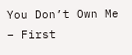You Don’t Own Me – First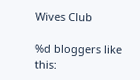Wives Club

%d bloggers like this: